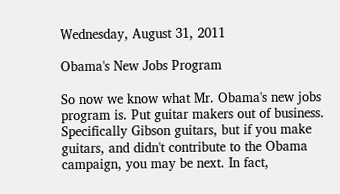Wednesday, August 31, 2011

Obama's New Jobs Program

So now we know what Mr. Obama's new jobs program is. Put guitar makers out of business. Specifically Gibson guitars, but if you make guitars, and didn't contribute to the Obama campaign, you may be next. In fact,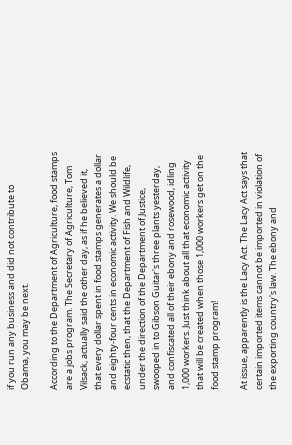if you run any business and did not contribute to Obama, you may be next.

According to the Department of Agriculture, food stamps are a jobs program. The Secretary of Agriculture, Tom Vilsack, actually said the other day, as if he believed it, that every dollar spent in food stamps generates a dollar and eighty-four cents in economic activity. We should be ecstatic then, that the Department of Fish and Wildlife, under the direction of the Department of Justice, swooped in to Gibson Guitar's three plants yesterday, and confiscated all of their ebony and rosewood, idling 1,000 workers. Just think about all that economic activity that will be created when those 1,000 workers get on the food stamp program!

At issue, apparently is the Lacy Act. The Lacy Act says that certain imported items cannot be imported in violation of the exporting country's law. The ebony and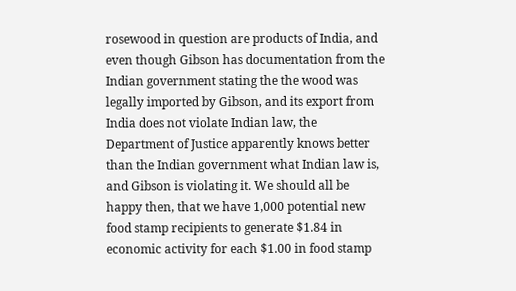rosewood in question are products of India, and even though Gibson has documentation from the Indian government stating the the wood was legally imported by Gibson, and its export from India does not violate Indian law, the Department of Justice apparently knows better than the Indian government what Indian law is, and Gibson is violating it. We should all be happy then, that we have 1,000 potential new food stamp recipients to generate $1.84 in economic activity for each $1.00 in food stamp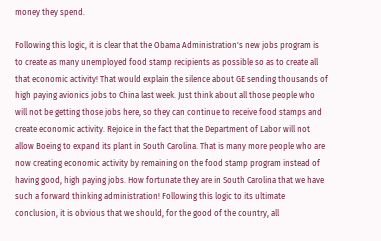money they spend.

Following this logic, it is clear that the Obama Administration's new jobs program is to create as many unemployed food stamp recipients as possible so as to create all that economic activity! That would explain the silence about GE sending thousands of high paying avionics jobs to China last week. Just think about all those people who will not be getting those jobs here, so they can continue to receive food stamps and create economic activity. Rejoice in the fact that the Department of Labor will not allow Boeing to expand its plant in South Carolina. That is many more people who are now creating economic activity by remaining on the food stamp program instead of having good, high paying jobs. How fortunate they are in South Carolina that we have such a forward thinking administration! Following this logic to its ultimate conclusion, it is obvious that we should, for the good of the country, all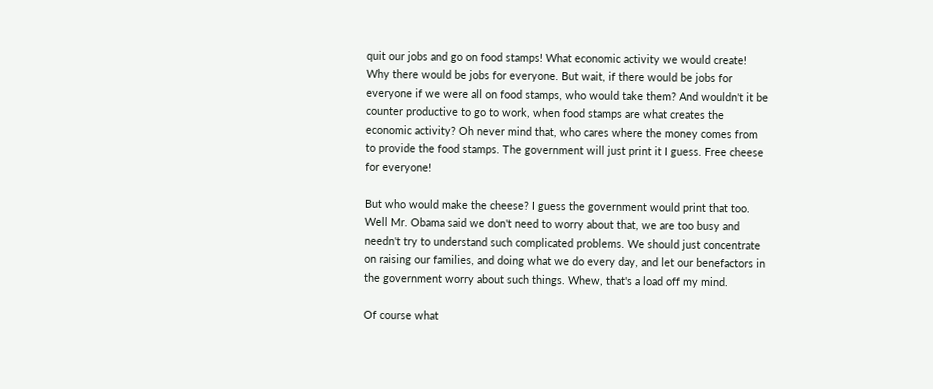quit our jobs and go on food stamps! What economic activity we would create! Why there would be jobs for everyone. But wait, if there would be jobs for everyone if we were all on food stamps, who would take them? And wouldn't it be counter productive to go to work, when food stamps are what creates the economic activity? Oh never mind that, who cares where the money comes from to provide the food stamps. The government will just print it I guess. Free cheese for everyone!

But who would make the cheese? I guess the government would print that too. Well Mr. Obama said we don't need to worry about that, we are too busy and needn't try to understand such complicated problems. We should just concentrate on raising our families, and doing what we do every day, and let our benefactors in the government worry about such things. Whew, that's a load off my mind.

Of course what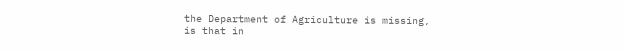the Department of Agriculture is missing, is that in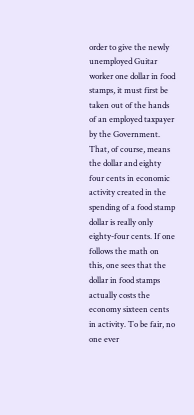order to give the newly unemployed Guitar worker one dollar in food stamps, it must first be taken out of the hands of an employed taxpayer by the Government. That, of course, means the dollar and eighty four cents in economic activity created in the spending of a food stamp dollar is really only eighty-four cents. If one follows the math on this, one sees that the dollar in food stamps actually costs the economy sixteen cents in activity. To be fair, no one ever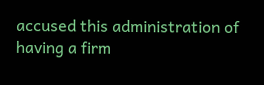accused this administration of having a firm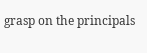grasp on the principals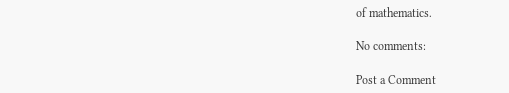of mathematics.

No comments:

Post a Comment